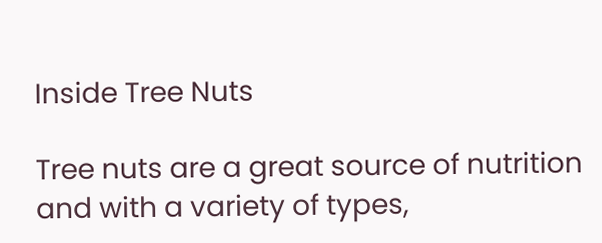Inside Tree Nuts

Tree nuts are a great source of nutrition and with a variety of types,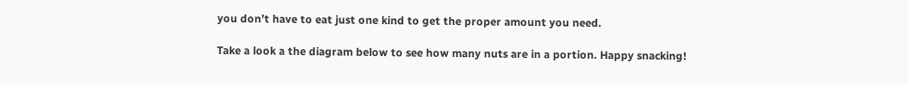you don’t have to eat just one kind to get the proper amount you need.

Take a look a the diagram below to see how many nuts are in a portion. Happy snacking!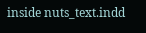inside nuts_text.indd